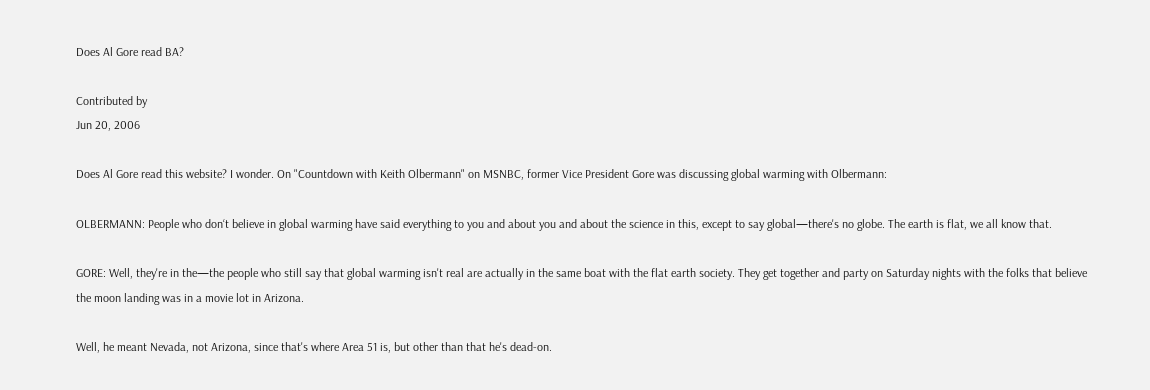Does Al Gore read BA?

Contributed by
Jun 20, 2006

Does Al Gore read this website? I wonder. On "Countdown with Keith Olbermann" on MSNBC, former Vice President Gore was discussing global warming with Olbermann:

OLBERMANN: People who don‘t believe in global warming have said everything to you and about you and about the science in this, except to say global—there's no globe. The earth is flat, we all know that.

GORE: Well, they're in the—the people who still say that global warming isn't real are actually in the same boat with the flat earth society. They get together and party on Saturday nights with the folks that believe the moon landing was in a movie lot in Arizona.

Well, he meant Nevada, not Arizona, since that's where Area 51 is, but other than that he's dead-on.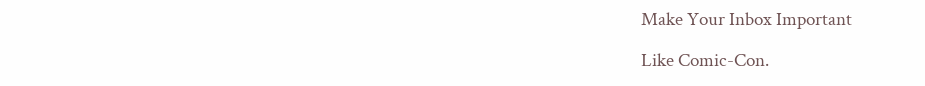Make Your Inbox Important

Like Comic-Con.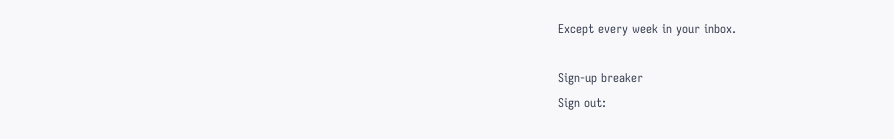Except every week in your inbox.

Sign-up breaker
Sign out: